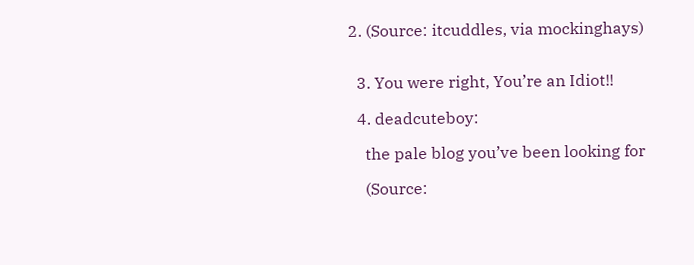2. (Source: itcuddles, via mockinghays)


  3. You were right, You’re an Idiot!!

  4. deadcuteboy:

    the pale blog you’ve been looking for

    (Source: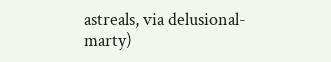astreals, via delusional-marty)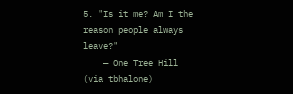5. "Is it me? Am I the reason people always leave?"
    — One Tree Hill (via tbhalone)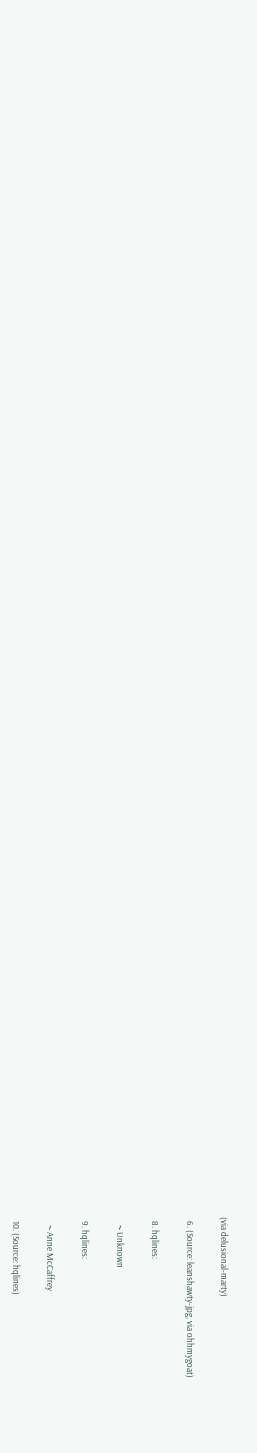(via delusional-marty)

  6. (Source: leanshawty-jpg, via ohhmygoat)

  8. hqlines:

    ~ Unknown

  9. hqlines:

    ~ Anne McCaffrey

  10. (Source: hqlines)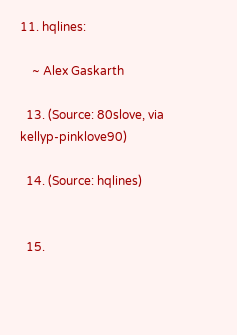11. hqlines:

    ~ Alex Gaskarth

  13. (Source: 80slove, via kellyp-pinklove90)

  14. (Source: hqlines)


  15.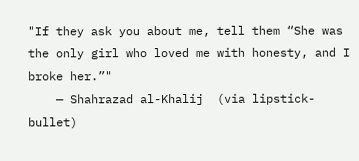"If they ask you about me, tell them “She was the only girl who loved me with honesty, and I broke her.”"
    — Shahrazad al-Khalij  (via lipstick-bullet)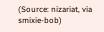(Source: nizariat, via smixie-bob)